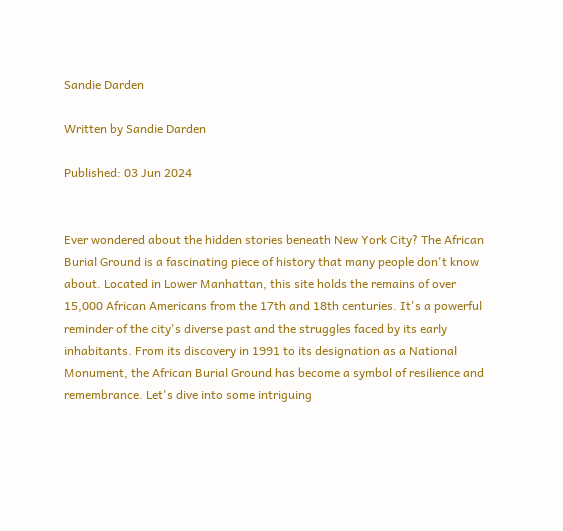Sandie Darden

Written by Sandie Darden

Published: 03 Jun 2024


Ever wondered about the hidden stories beneath New York City? The African Burial Ground is a fascinating piece of history that many people don't know about. Located in Lower Manhattan, this site holds the remains of over 15,000 African Americans from the 17th and 18th centuries. It's a powerful reminder of the city's diverse past and the struggles faced by its early inhabitants. From its discovery in 1991 to its designation as a National Monument, the African Burial Ground has become a symbol of resilience and remembrance. Let's dive into some intriguing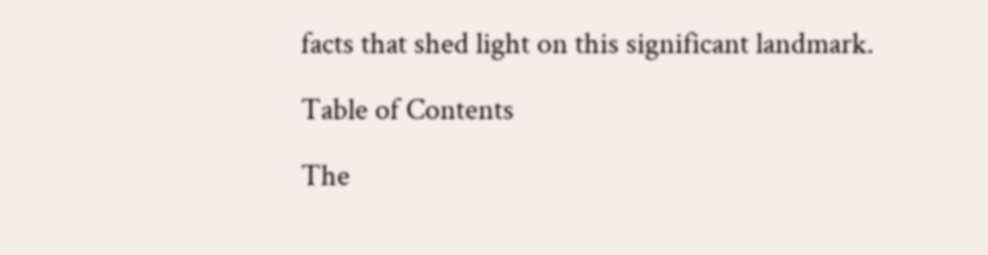facts that shed light on this significant landmark.

Table of Contents

The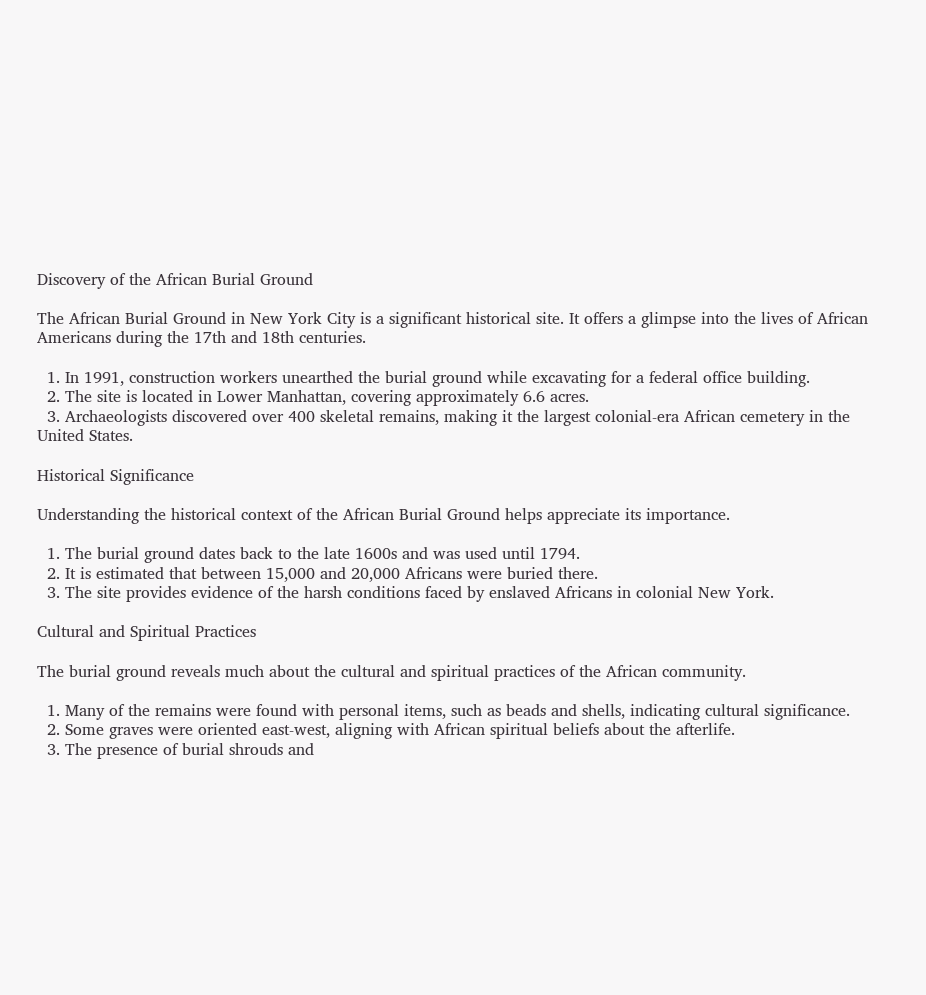Discovery of the African Burial Ground

The African Burial Ground in New York City is a significant historical site. It offers a glimpse into the lives of African Americans during the 17th and 18th centuries.

  1. In 1991, construction workers unearthed the burial ground while excavating for a federal office building.
  2. The site is located in Lower Manhattan, covering approximately 6.6 acres.
  3. Archaeologists discovered over 400 skeletal remains, making it the largest colonial-era African cemetery in the United States.

Historical Significance

Understanding the historical context of the African Burial Ground helps appreciate its importance.

  1. The burial ground dates back to the late 1600s and was used until 1794.
  2. It is estimated that between 15,000 and 20,000 Africans were buried there.
  3. The site provides evidence of the harsh conditions faced by enslaved Africans in colonial New York.

Cultural and Spiritual Practices

The burial ground reveals much about the cultural and spiritual practices of the African community.

  1. Many of the remains were found with personal items, such as beads and shells, indicating cultural significance.
  2. Some graves were oriented east-west, aligning with African spiritual beliefs about the afterlife.
  3. The presence of burial shrouds and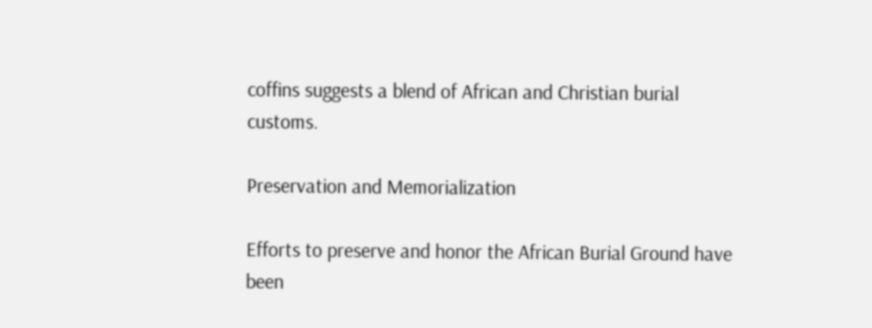coffins suggests a blend of African and Christian burial customs.

Preservation and Memorialization

Efforts to preserve and honor the African Burial Ground have been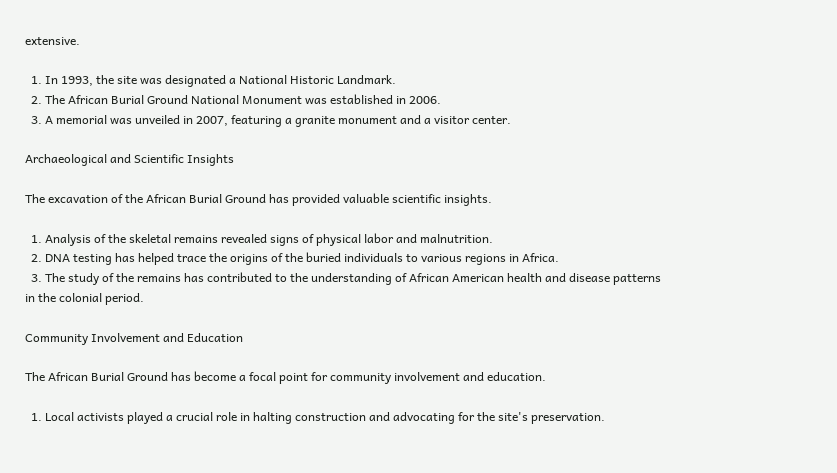extensive.

  1. In 1993, the site was designated a National Historic Landmark.
  2. The African Burial Ground National Monument was established in 2006.
  3. A memorial was unveiled in 2007, featuring a granite monument and a visitor center.

Archaeological and Scientific Insights

The excavation of the African Burial Ground has provided valuable scientific insights.

  1. Analysis of the skeletal remains revealed signs of physical labor and malnutrition.
  2. DNA testing has helped trace the origins of the buried individuals to various regions in Africa.
  3. The study of the remains has contributed to the understanding of African American health and disease patterns in the colonial period.

Community Involvement and Education

The African Burial Ground has become a focal point for community involvement and education.

  1. Local activists played a crucial role in halting construction and advocating for the site's preservation.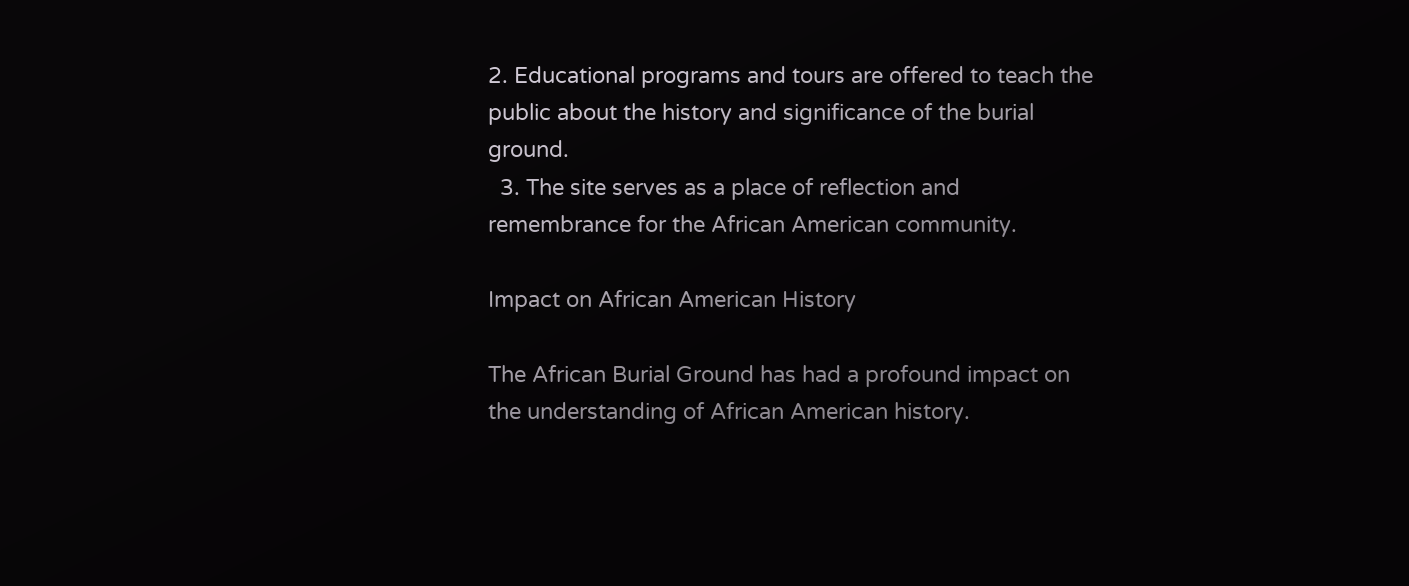2. Educational programs and tours are offered to teach the public about the history and significance of the burial ground.
  3. The site serves as a place of reflection and remembrance for the African American community.

Impact on African American History

The African Burial Ground has had a profound impact on the understanding of African American history.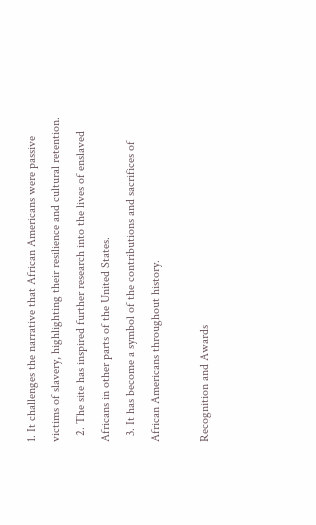1. It challenges the narrative that African Americans were passive victims of slavery, highlighting their resilience and cultural retention.
  2. The site has inspired further research into the lives of enslaved Africans in other parts of the United States.
  3. It has become a symbol of the contributions and sacrifices of African Americans throughout history.

Recognition and Awards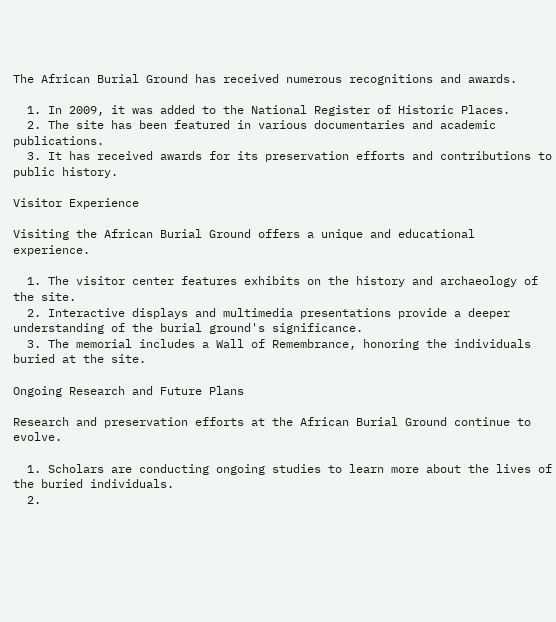The African Burial Ground has received numerous recognitions and awards.

  1. In 2009, it was added to the National Register of Historic Places.
  2. The site has been featured in various documentaries and academic publications.
  3. It has received awards for its preservation efforts and contributions to public history.

Visitor Experience

Visiting the African Burial Ground offers a unique and educational experience.

  1. The visitor center features exhibits on the history and archaeology of the site.
  2. Interactive displays and multimedia presentations provide a deeper understanding of the burial ground's significance.
  3. The memorial includes a Wall of Remembrance, honoring the individuals buried at the site.

Ongoing Research and Future Plans

Research and preservation efforts at the African Burial Ground continue to evolve.

  1. Scholars are conducting ongoing studies to learn more about the lives of the buried individuals.
  2.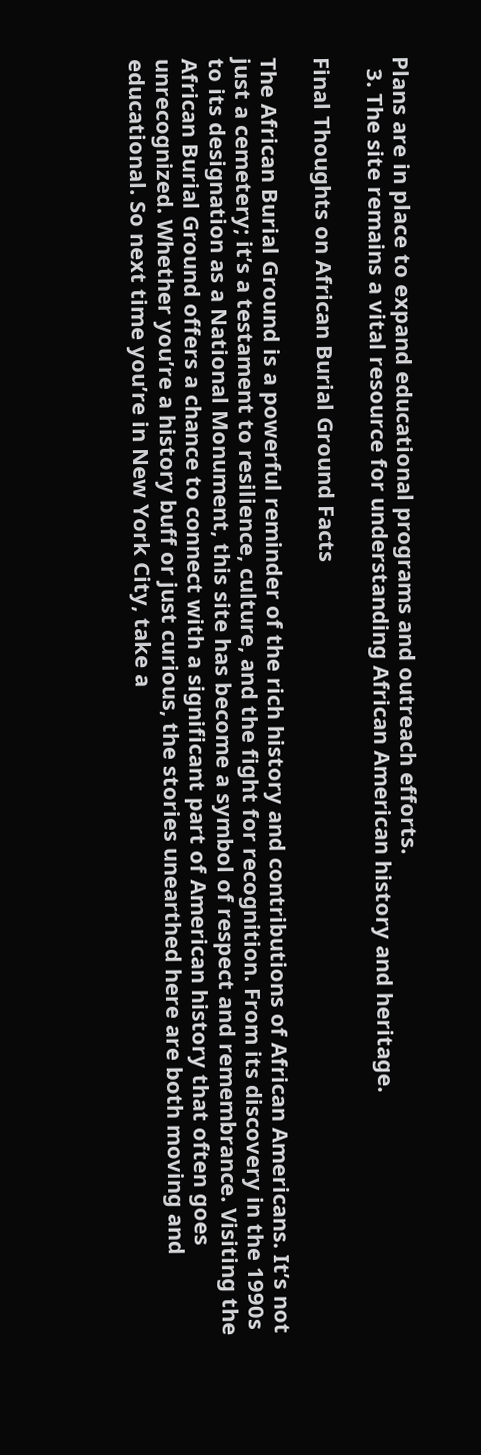Plans are in place to expand educational programs and outreach efforts.
  3. The site remains a vital resource for understanding African American history and heritage.

Final Thoughts on African Burial Ground Facts

The African Burial Ground is a powerful reminder of the rich history and contributions of African Americans. It’s not just a cemetery; it’s a testament to resilience, culture, and the fight for recognition. From its discovery in the 1990s to its designation as a National Monument, this site has become a symbol of respect and remembrance. Visiting the African Burial Ground offers a chance to connect with a significant part of American history that often goes unrecognized. Whether you’re a history buff or just curious, the stories unearthed here are both moving and educational. So next time you’re in New York City, take a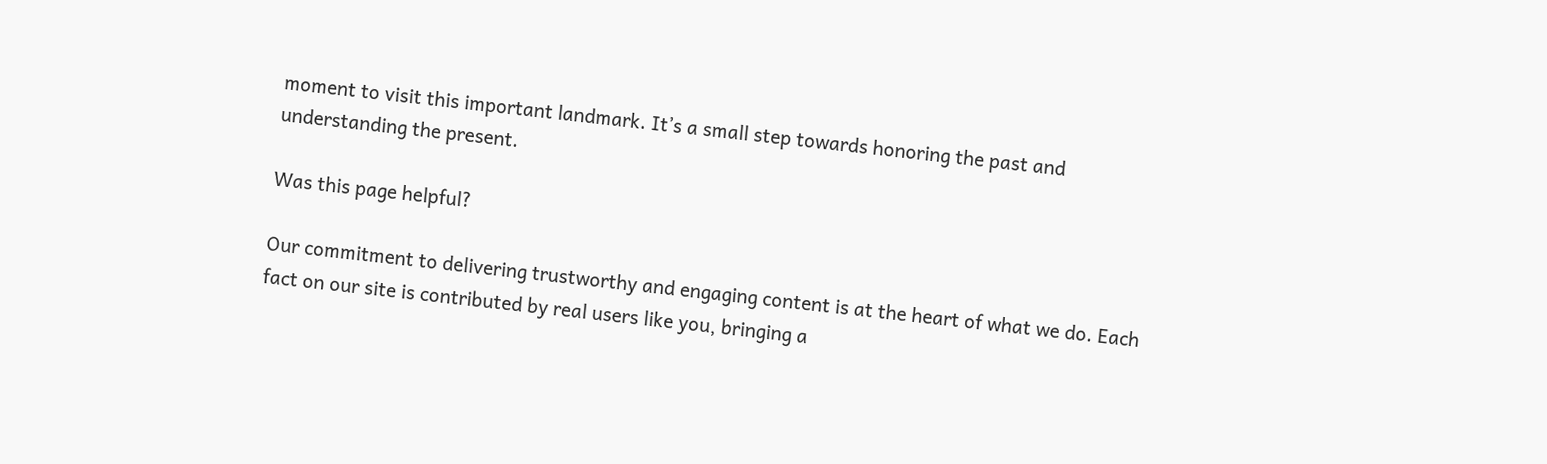moment to visit this important landmark. It’s a small step towards honoring the past and understanding the present.

Was this page helpful?

Our commitment to delivering trustworthy and engaging content is at the heart of what we do. Each fact on our site is contributed by real users like you, bringing a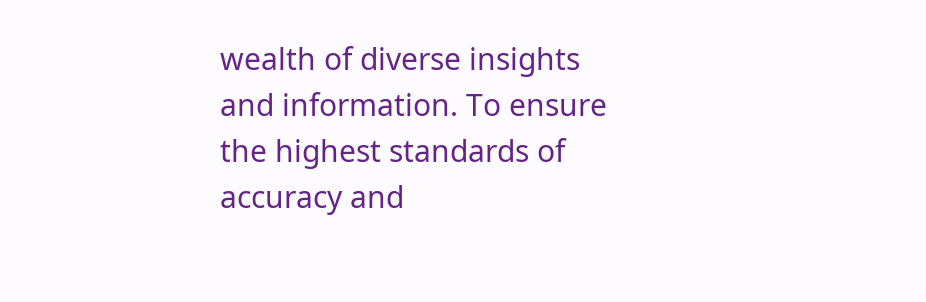wealth of diverse insights and information. To ensure the highest standards of accuracy and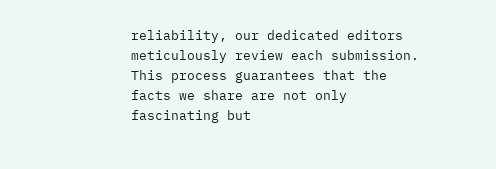reliability, our dedicated editors meticulously review each submission. This process guarantees that the facts we share are not only fascinating but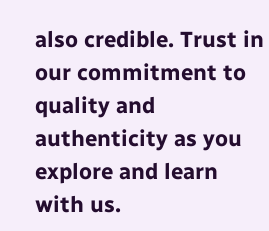also credible. Trust in our commitment to quality and authenticity as you explore and learn with us.